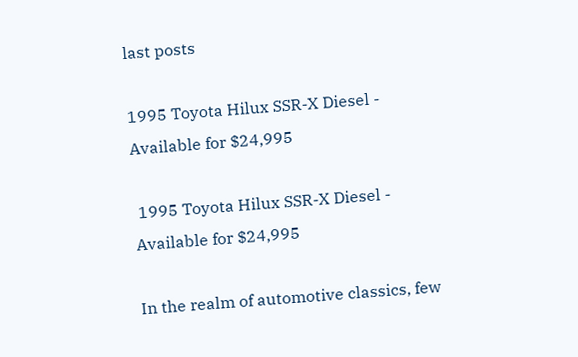last posts

1995 Toyota Hilux SSR-X Diesel - Available for $24,995

 1995 Toyota Hilux SSR-X Diesel - Available for $24,995

In the realm of automotive classics, few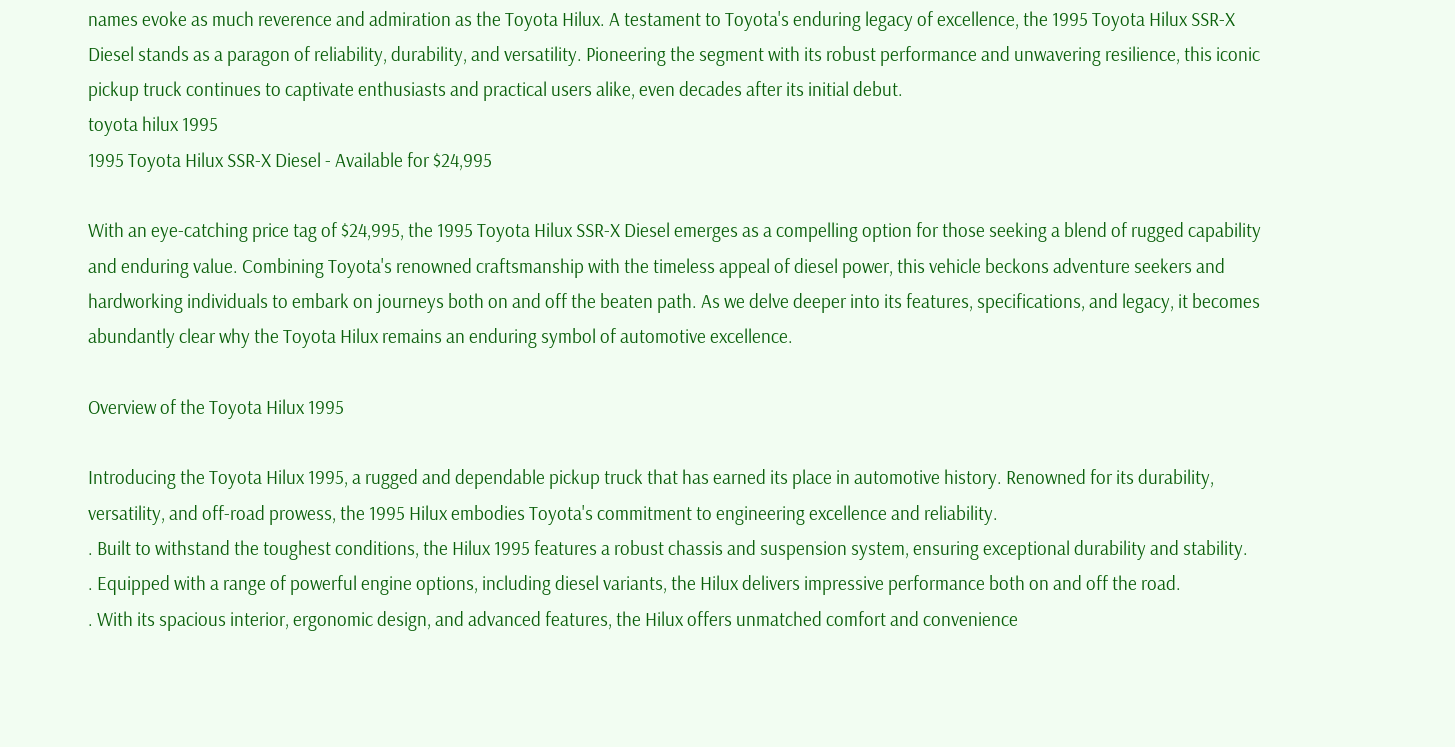names evoke as much reverence and admiration as the Toyota Hilux. A testament to Toyota's enduring legacy of excellence, the 1995 Toyota Hilux SSR-X Diesel stands as a paragon of reliability, durability, and versatility. Pioneering the segment with its robust performance and unwavering resilience, this iconic pickup truck continues to captivate enthusiasts and practical users alike, even decades after its initial debut.
toyota hilux 1995
1995 Toyota Hilux SSR-X Diesel - Available for $24,995

With an eye-catching price tag of $24,995, the 1995 Toyota Hilux SSR-X Diesel emerges as a compelling option for those seeking a blend of rugged capability and enduring value. Combining Toyota's renowned craftsmanship with the timeless appeal of diesel power, this vehicle beckons adventure seekers and hardworking individuals to embark on journeys both on and off the beaten path. As we delve deeper into its features, specifications, and legacy, it becomes abundantly clear why the Toyota Hilux remains an enduring symbol of automotive excellence.

Overview of the Toyota Hilux 1995

Introducing the Toyota Hilux 1995, a rugged and dependable pickup truck that has earned its place in automotive history. Renowned for its durability, versatility, and off-road prowess, the 1995 Hilux embodies Toyota's commitment to engineering excellence and reliability.
. Built to withstand the toughest conditions, the Hilux 1995 features a robust chassis and suspension system, ensuring exceptional durability and stability.
. Equipped with a range of powerful engine options, including diesel variants, the Hilux delivers impressive performance both on and off the road.
. With its spacious interior, ergonomic design, and advanced features, the Hilux offers unmatched comfort and convenience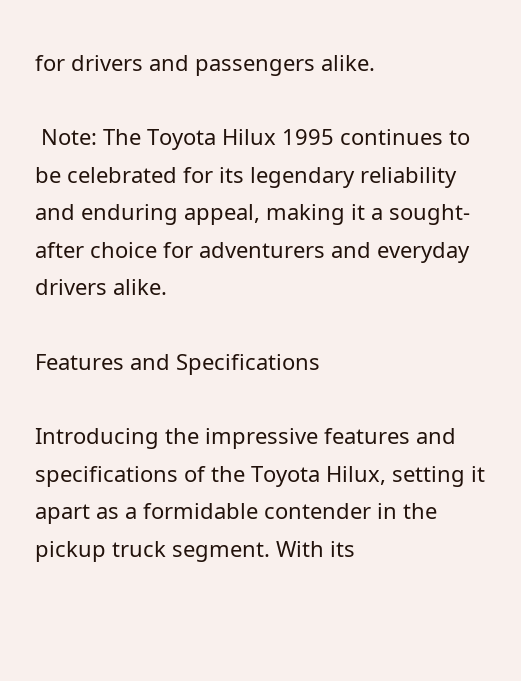for drivers and passengers alike.

 Note: The Toyota Hilux 1995 continues to be celebrated for its legendary reliability and enduring appeal, making it a sought-after choice for adventurers and everyday drivers alike.

Features and Specifications

Introducing the impressive features and specifications of the Toyota Hilux, setting it apart as a formidable contender in the pickup truck segment. With its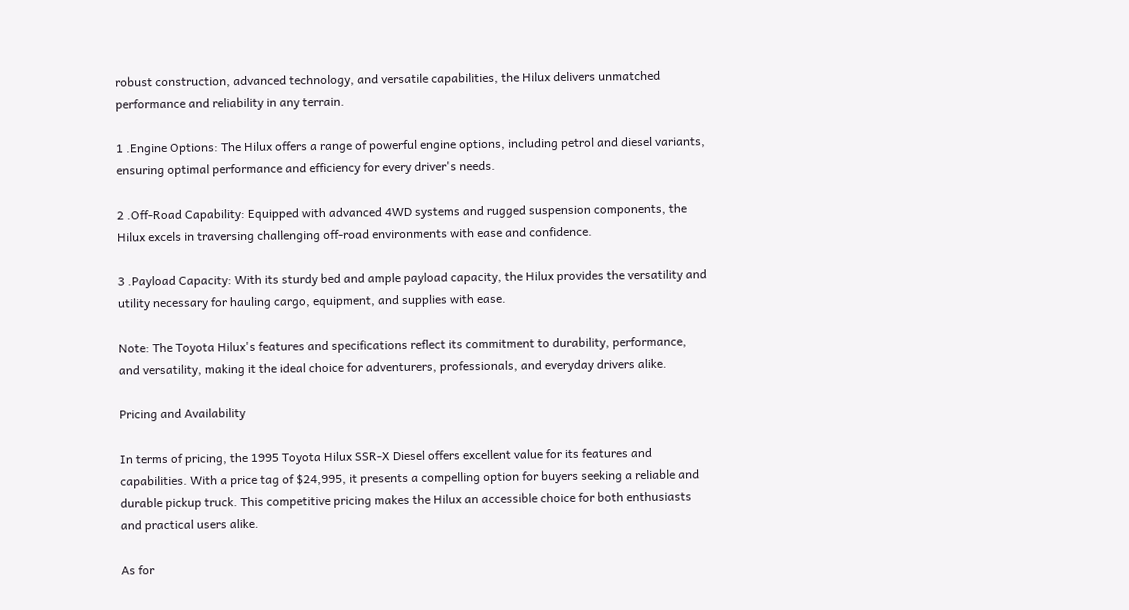robust construction, advanced technology, and versatile capabilities, the Hilux delivers unmatched performance and reliability in any terrain.

1 .Engine Options: The Hilux offers a range of powerful engine options, including petrol and diesel variants, ensuring optimal performance and efficiency for every driver's needs.

2 .Off-Road Capability: Equipped with advanced 4WD systems and rugged suspension components, the Hilux excels in traversing challenging off-road environments with ease and confidence.

3 .Payload Capacity: With its sturdy bed and ample payload capacity, the Hilux provides the versatility and utility necessary for hauling cargo, equipment, and supplies with ease.

Note: The Toyota Hilux's features and specifications reflect its commitment to durability, performance, and versatility, making it the ideal choice for adventurers, professionals, and everyday drivers alike.

Pricing and Availability

In terms of pricing, the 1995 Toyota Hilux SSR-X Diesel offers excellent value for its features and capabilities. With a price tag of $24,995, it presents a compelling option for buyers seeking a reliable and durable pickup truck. This competitive pricing makes the Hilux an accessible choice for both enthusiasts and practical users alike.

As for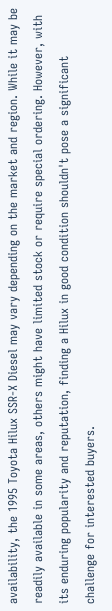availability, the 1995 Toyota Hilux SSR-X Diesel may vary depending on the market and region. While it may be readily available in some areas, others might have limited stock or require special ordering. However, with its enduring popularity and reputation, finding a Hilux in good condition shouldn't pose a significant challenge for interested buyers.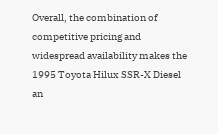Overall, the combination of competitive pricing and widespread availability makes the 1995 Toyota Hilux SSR-X Diesel an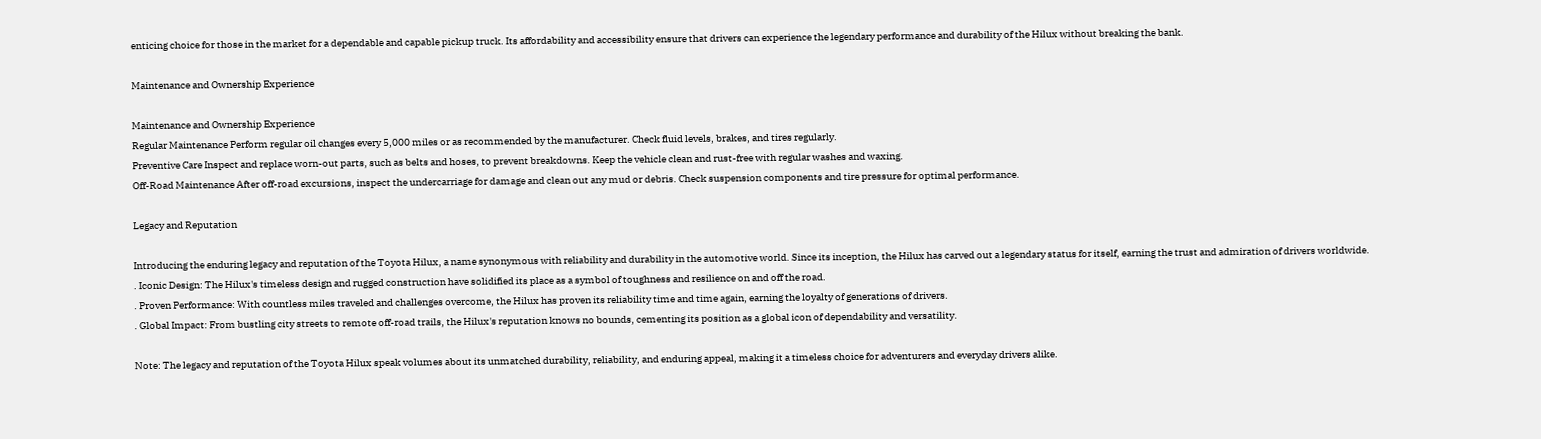enticing choice for those in the market for a dependable and capable pickup truck. Its affordability and accessibility ensure that drivers can experience the legendary performance and durability of the Hilux without breaking the bank.

Maintenance and Ownership Experience

Maintenance and Ownership Experience
Regular Maintenance Perform regular oil changes every 5,000 miles or as recommended by the manufacturer. Check fluid levels, brakes, and tires regularly.
Preventive Care Inspect and replace worn-out parts, such as belts and hoses, to prevent breakdowns. Keep the vehicle clean and rust-free with regular washes and waxing.
Off-Road Maintenance After off-road excursions, inspect the undercarriage for damage and clean out any mud or debris. Check suspension components and tire pressure for optimal performance.

Legacy and Reputation

Introducing the enduring legacy and reputation of the Toyota Hilux, a name synonymous with reliability and durability in the automotive world. Since its inception, the Hilux has carved out a legendary status for itself, earning the trust and admiration of drivers worldwide.
. Iconic Design: The Hilux's timeless design and rugged construction have solidified its place as a symbol of toughness and resilience on and off the road.
. Proven Performance: With countless miles traveled and challenges overcome, the Hilux has proven its reliability time and time again, earning the loyalty of generations of drivers.
. Global Impact: From bustling city streets to remote off-road trails, the Hilux's reputation knows no bounds, cementing its position as a global icon of dependability and versatility.

Note: The legacy and reputation of the Toyota Hilux speak volumes about its unmatched durability, reliability, and enduring appeal, making it a timeless choice for adventurers and everyday drivers alike.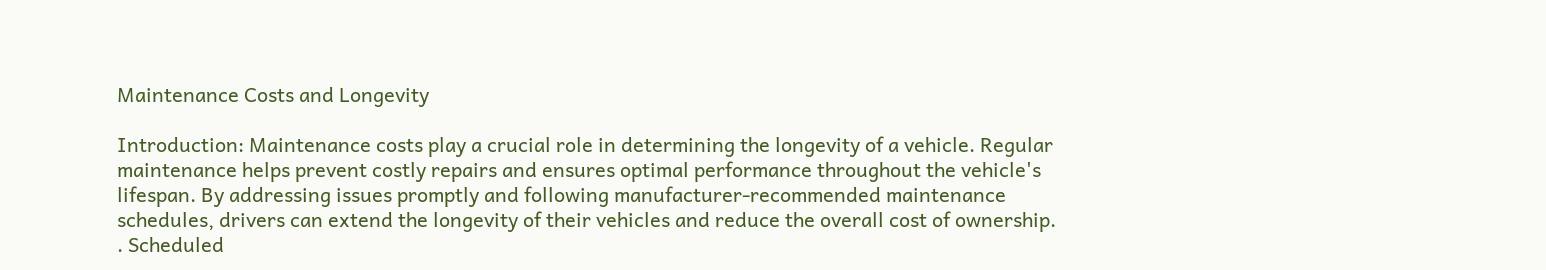Maintenance Costs and Longevity

Introduction: Maintenance costs play a crucial role in determining the longevity of a vehicle. Regular maintenance helps prevent costly repairs and ensures optimal performance throughout the vehicle's lifespan. By addressing issues promptly and following manufacturer-recommended maintenance schedules, drivers can extend the longevity of their vehicles and reduce the overall cost of ownership.
. Scheduled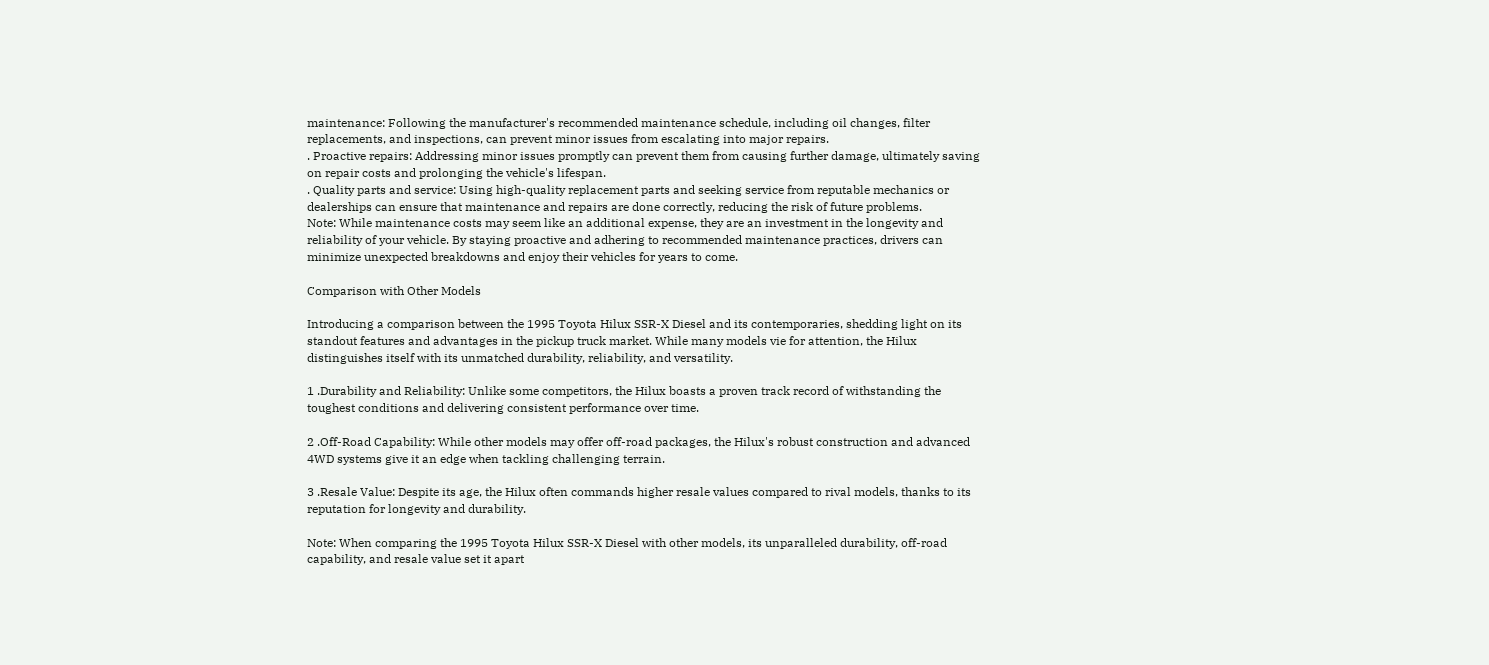maintenance: Following the manufacturer's recommended maintenance schedule, including oil changes, filter replacements, and inspections, can prevent minor issues from escalating into major repairs.
. Proactive repairs: Addressing minor issues promptly can prevent them from causing further damage, ultimately saving on repair costs and prolonging the vehicle's lifespan.
. Quality parts and service: Using high-quality replacement parts and seeking service from reputable mechanics or dealerships can ensure that maintenance and repairs are done correctly, reducing the risk of future problems.
Note: While maintenance costs may seem like an additional expense, they are an investment in the longevity and reliability of your vehicle. By staying proactive and adhering to recommended maintenance practices, drivers can minimize unexpected breakdowns and enjoy their vehicles for years to come.

Comparison with Other Models

Introducing a comparison between the 1995 Toyota Hilux SSR-X Diesel and its contemporaries, shedding light on its standout features and advantages in the pickup truck market. While many models vie for attention, the Hilux distinguishes itself with its unmatched durability, reliability, and versatility.

1 .Durability and Reliability: Unlike some competitors, the Hilux boasts a proven track record of withstanding the toughest conditions and delivering consistent performance over time.

2 .Off-Road Capability: While other models may offer off-road packages, the Hilux's robust construction and advanced 4WD systems give it an edge when tackling challenging terrain.

3 .Resale Value: Despite its age, the Hilux often commands higher resale values compared to rival models, thanks to its reputation for longevity and durability.

Note: When comparing the 1995 Toyota Hilux SSR-X Diesel with other models, its unparalleled durability, off-road capability, and resale value set it apart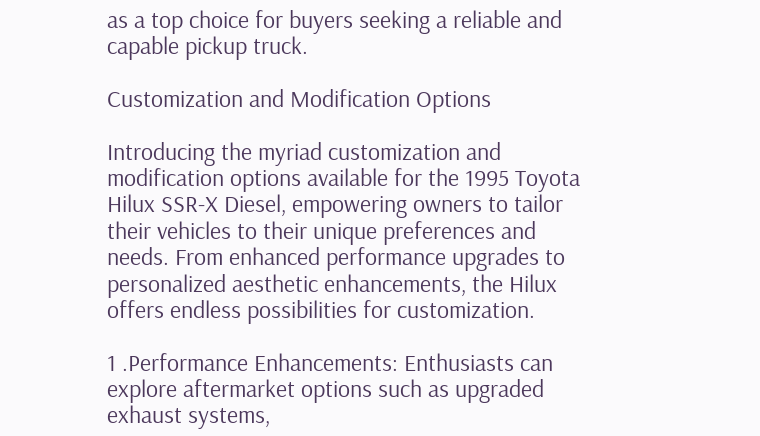as a top choice for buyers seeking a reliable and capable pickup truck.

Customization and Modification Options

Introducing the myriad customization and modification options available for the 1995 Toyota Hilux SSR-X Diesel, empowering owners to tailor their vehicles to their unique preferences and needs. From enhanced performance upgrades to personalized aesthetic enhancements, the Hilux offers endless possibilities for customization.

1 .Performance Enhancements: Enthusiasts can explore aftermarket options such as upgraded exhaust systems,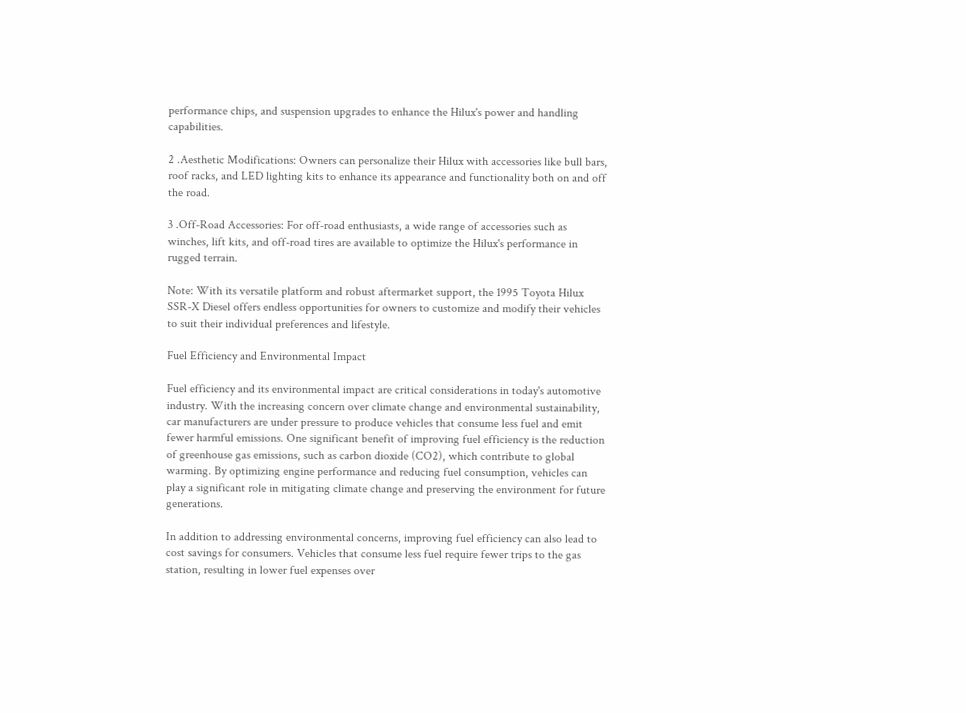performance chips, and suspension upgrades to enhance the Hilux's power and handling capabilities.

2 .Aesthetic Modifications: Owners can personalize their Hilux with accessories like bull bars, roof racks, and LED lighting kits to enhance its appearance and functionality both on and off the road.

3 .Off-Road Accessories: For off-road enthusiasts, a wide range of accessories such as winches, lift kits, and off-road tires are available to optimize the Hilux's performance in rugged terrain.

Note: With its versatile platform and robust aftermarket support, the 1995 Toyota Hilux SSR-X Diesel offers endless opportunities for owners to customize and modify their vehicles to suit their individual preferences and lifestyle.

Fuel Efficiency and Environmental Impact

Fuel efficiency and its environmental impact are critical considerations in today's automotive industry. With the increasing concern over climate change and environmental sustainability, car manufacturers are under pressure to produce vehicles that consume less fuel and emit fewer harmful emissions. One significant benefit of improving fuel efficiency is the reduction of greenhouse gas emissions, such as carbon dioxide (CO2), which contribute to global warming. By optimizing engine performance and reducing fuel consumption, vehicles can play a significant role in mitigating climate change and preserving the environment for future generations.

In addition to addressing environmental concerns, improving fuel efficiency can also lead to cost savings for consumers. Vehicles that consume less fuel require fewer trips to the gas station, resulting in lower fuel expenses over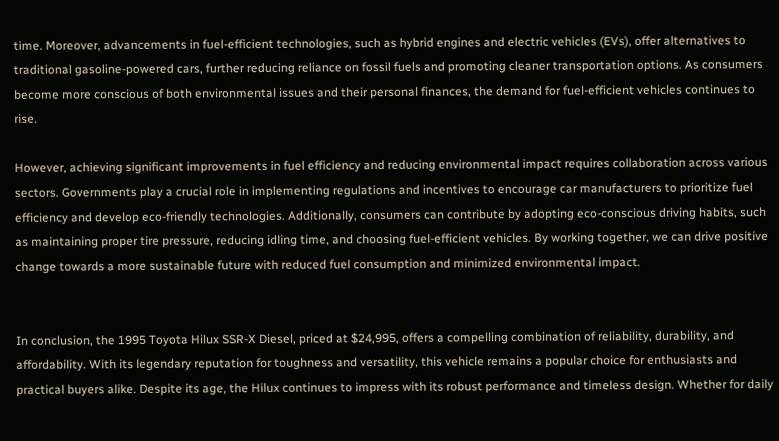time. Moreover, advancements in fuel-efficient technologies, such as hybrid engines and electric vehicles (EVs), offer alternatives to traditional gasoline-powered cars, further reducing reliance on fossil fuels and promoting cleaner transportation options. As consumers become more conscious of both environmental issues and their personal finances, the demand for fuel-efficient vehicles continues to rise.

However, achieving significant improvements in fuel efficiency and reducing environmental impact requires collaboration across various sectors. Governments play a crucial role in implementing regulations and incentives to encourage car manufacturers to prioritize fuel efficiency and develop eco-friendly technologies. Additionally, consumers can contribute by adopting eco-conscious driving habits, such as maintaining proper tire pressure, reducing idling time, and choosing fuel-efficient vehicles. By working together, we can drive positive change towards a more sustainable future with reduced fuel consumption and minimized environmental impact.


In conclusion, the 1995 Toyota Hilux SSR-X Diesel, priced at $24,995, offers a compelling combination of reliability, durability, and affordability. With its legendary reputation for toughness and versatility, this vehicle remains a popular choice for enthusiasts and practical buyers alike. Despite its age, the Hilux continues to impress with its robust performance and timeless design. Whether for daily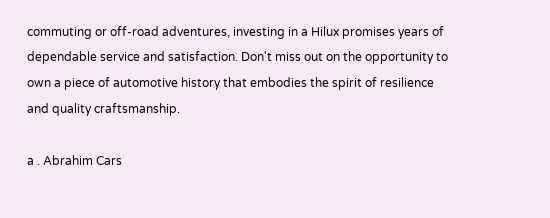commuting or off-road adventures, investing in a Hilux promises years of dependable service and satisfaction. Don't miss out on the opportunity to own a piece of automotive history that embodies the spirit of resilience and quality craftsmanship.

a . Abrahim Cars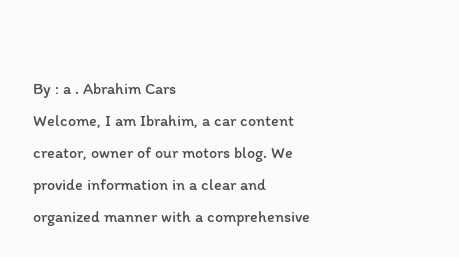By : a . Abrahim Cars
Welcome, I am Ibrahim, a car content creator, owner of our motors blog. We provide information in a clear and organized manner with a comprehensive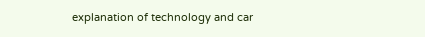explanation of technology and car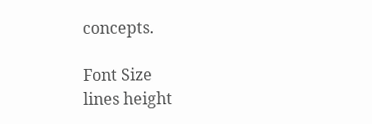concepts.

Font Size
lines height